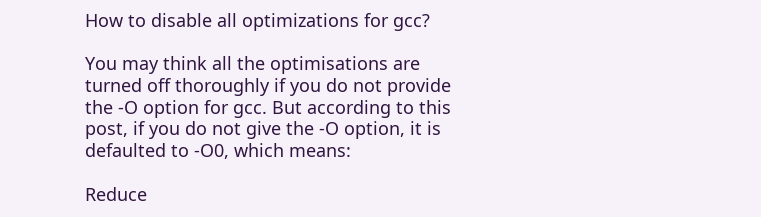How to disable all optimizations for gcc?

You may think all the optimisations are turned off thoroughly if you do not provide the -O option for gcc. But according to this post, if you do not give the -O option, it is defaulted to -O0, which means:

Reduce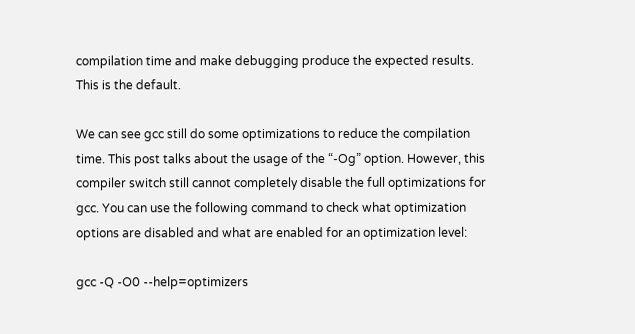compilation time and make debugging produce the expected results. This is the default.

We can see gcc still do some optimizations to reduce the compilation time. This post talks about the usage of the “-Og” option. However, this compiler switch still cannot completely disable the full optimizations for gcc. You can use the following command to check what optimization options are disabled and what are enabled for an optimization level:

gcc -Q -O0 --help=optimizers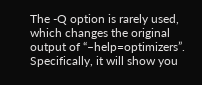The -Q option is rarely used, which changes the original output of “–help=optimizers”. Specifically, it will show you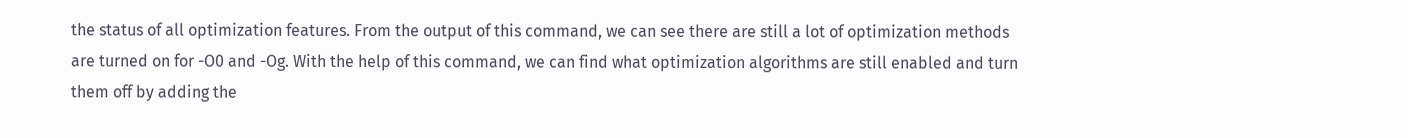the status of all optimization features. From the output of this command, we can see there are still a lot of optimization methods are turned on for -O0 and -Og. With the help of this command, we can find what optimization algorithms are still enabled and turn them off by adding the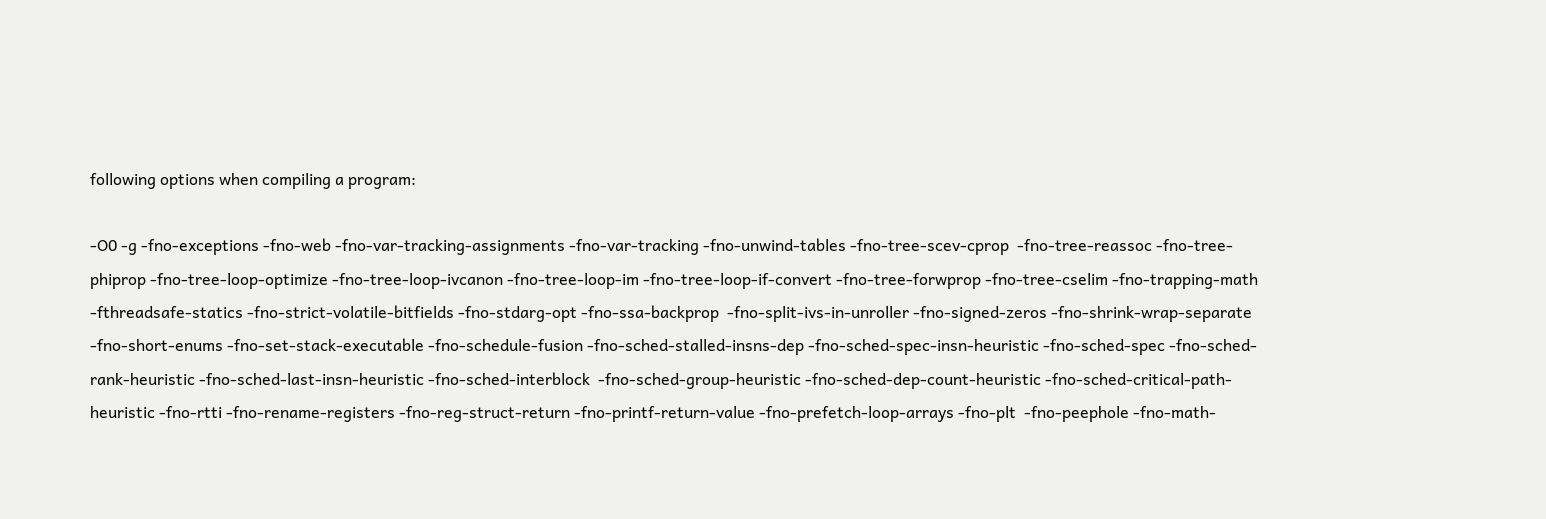following options when compiling a program:

-O0 -g -fno-exceptions -fno-web -fno-var-tracking-assignments -fno-var-tracking -fno-unwind-tables -fno-tree-scev-cprop  -fno-tree-reassoc -fno-tree-phiprop -fno-tree-loop-optimize -fno-tree-loop-ivcanon -fno-tree-loop-im -fno-tree-loop-if-convert -fno-tree-forwprop -fno-tree-cselim -fno-trapping-math -fthreadsafe-statics -fno-strict-volatile-bitfields -fno-stdarg-opt -fno-ssa-backprop  -fno-split-ivs-in-unroller -fno-signed-zeros -fno-shrink-wrap-separate -fno-short-enums -fno-set-stack-executable -fno-schedule-fusion -fno-sched-stalled-insns-dep -fno-sched-spec-insn-heuristic -fno-sched-spec -fno-sched-rank-heuristic -fno-sched-last-insn-heuristic -fno-sched-interblock  -fno-sched-group-heuristic -fno-sched-dep-count-heuristic -fno-sched-critical-path-heuristic -fno-rtti -fno-rename-registers -fno-reg-struct-return -fno-printf-return-value -fno-prefetch-loop-arrays -fno-plt  -fno-peephole -fno-math-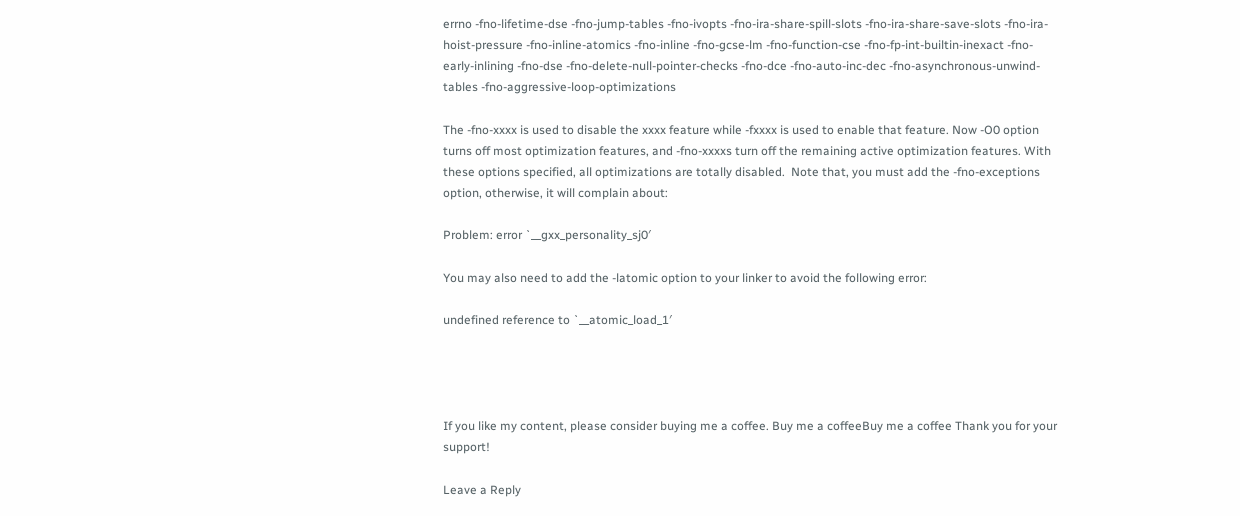errno -fno-lifetime-dse -fno-jump-tables -fno-ivopts -fno-ira-share-spill-slots -fno-ira-share-save-slots -fno-ira-hoist-pressure -fno-inline-atomics -fno-inline -fno-gcse-lm -fno-function-cse -fno-fp-int-builtin-inexact -fno-early-inlining -fno-dse -fno-delete-null-pointer-checks -fno-dce -fno-auto-inc-dec -fno-asynchronous-unwind-tables -fno-aggressive-loop-optimizations

The -fno-xxxx is used to disable the xxxx feature while -fxxxx is used to enable that feature. Now -O0 option turns off most optimization features, and -fno-xxxxs turn off the remaining active optimization features. With these options specified, all optimizations are totally disabled.  Note that, you must add the -fno-exceptions option, otherwise, it will complain about:

Problem: error `__gxx_personality_sj0′

You may also need to add the -latomic option to your linker to avoid the following error:

undefined reference to `__atomic_load_1′




If you like my content, please consider buying me a coffee. Buy me a coffeeBuy me a coffee Thank you for your support!

Leave a Reply